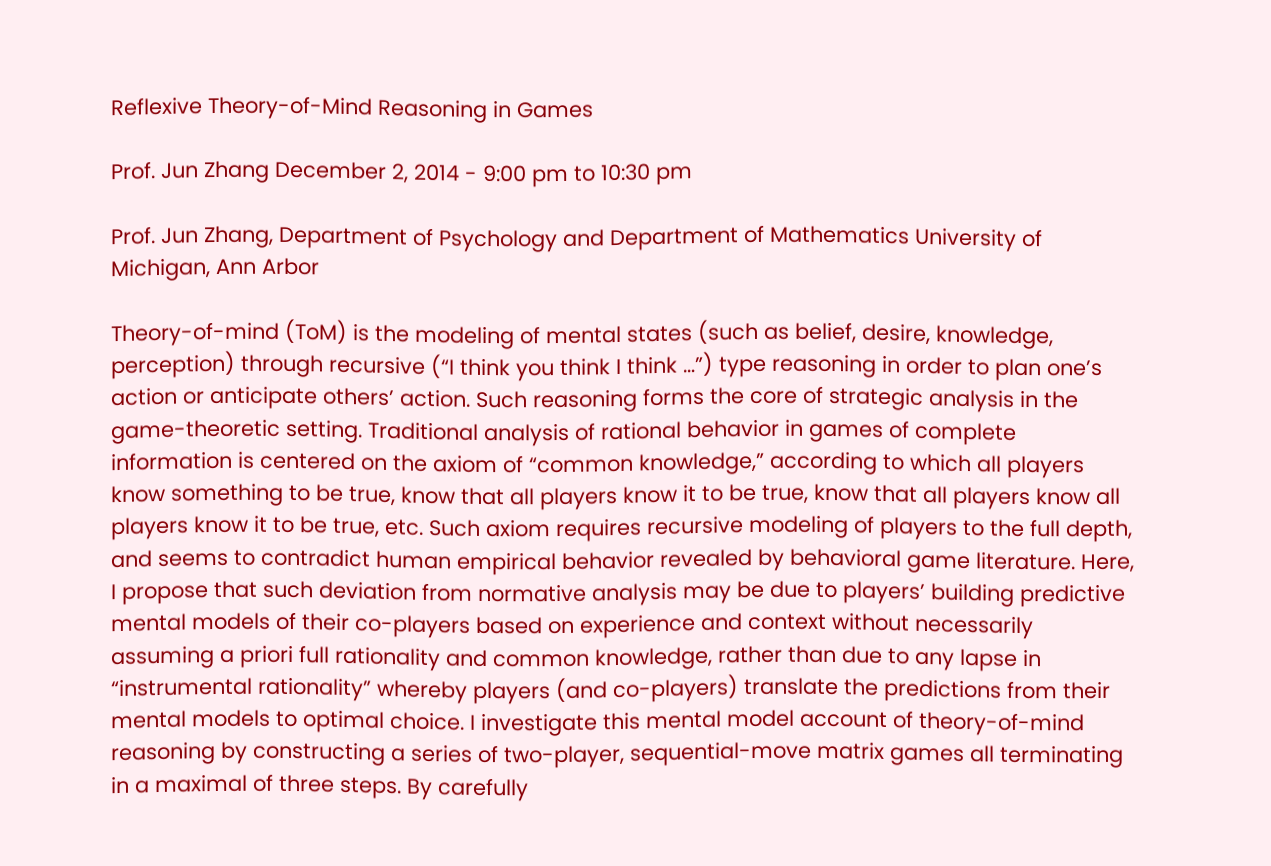Reflexive Theory-of-Mind Reasoning in Games

Prof. Jun Zhang December 2, 2014 - 9:00 pm to 10:30 pm

Prof. Jun Zhang, Department of Psychology and Department of Mathematics University of Michigan, Ann Arbor

Theory-of-mind (ToM) is the modeling of mental states (such as belief, desire, knowledge, perception) through recursive (“I think you think I think …”) type reasoning in order to plan one’s action or anticipate others’ action. Such reasoning forms the core of strategic analysis in the game-theoretic setting. Traditional analysis of rational behavior in games of complete information is centered on the axiom of “common knowledge,” according to which all players know something to be true, know that all players know it to be true, know that all players know all players know it to be true, etc. Such axiom requires recursive modeling of players to the full depth, and seems to contradict human empirical behavior revealed by behavioral game literature. Here, I propose that such deviation from normative analysis may be due to players’ building predictive mental models of their co-players based on experience and context without necessarily assuming a priori full rationality and common knowledge, rather than due to any lapse in “instrumental rationality” whereby players (and co-players) translate the predictions from their mental models to optimal choice. I investigate this mental model account of theory-of-mind reasoning by constructing a series of two-player, sequential-move matrix games all terminating in a maximal of three steps. By carefully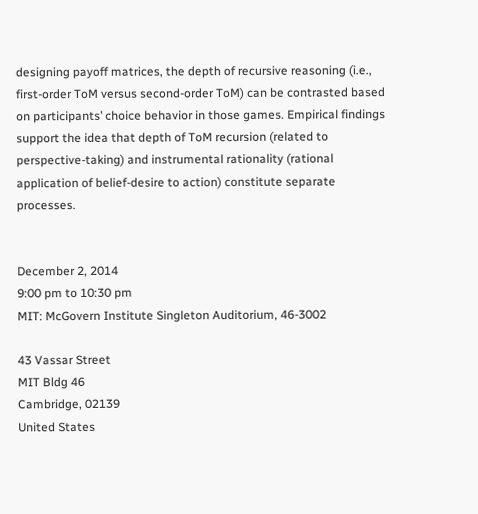designing payoff matrices, the depth of recursive reasoning (i.e., first-order ToM versus second-order ToM) can be contrasted based on participants’ choice behavior in those games. Empirical findings support the idea that depth of ToM recursion (related to perspective-taking) and instrumental rationality (rational application of belief-desire to action) constitute separate processes.


December 2, 2014
9:00 pm to 10:30 pm
MIT: McGovern Institute Singleton Auditorium, 46-3002

43 Vassar Street
MIT Bldg 46
Cambridge, 02139
United States